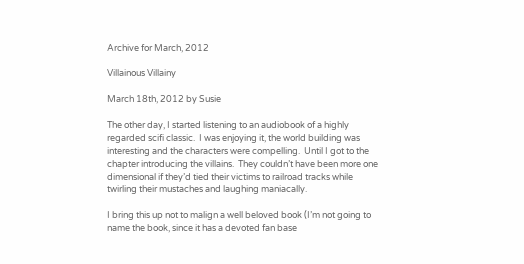Archive for March, 2012

Villainous Villainy

March 18th, 2012 by Susie

The other day, I started listening to an audiobook of a highly regarded scifi classic.  I was enjoying it, the world building was interesting and the characters were compelling.  Until I got to the chapter introducing the villains.  They couldn’t have been more one dimensional if they’d tied their victims to railroad tracks while twirling their mustaches and laughing maniacally.

I bring this up not to malign a well beloved book (I’m not going to name the book, since it has a devoted fan base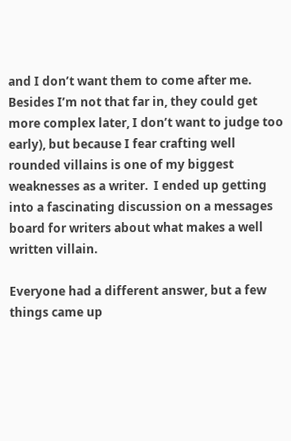and I don’t want them to come after me.  Besides I’m not that far in, they could get more complex later, I don’t want to judge too early), but because I fear crafting well rounded villains is one of my biggest weaknesses as a writer.  I ended up getting into a fascinating discussion on a messages board for writers about what makes a well written villain.

Everyone had a different answer, but a few things came up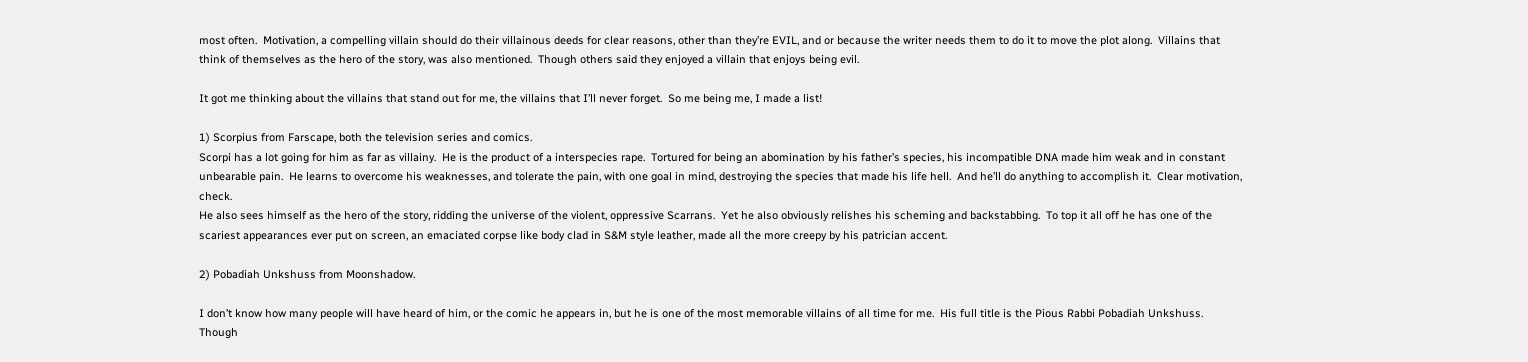most often.  Motivation, a compelling villain should do their villainous deeds for clear reasons, other than they’re EVIL, and or because the writer needs them to do it to move the plot along.  Villains that think of themselves as the hero of the story, was also mentioned.  Though others said they enjoyed a villain that enjoys being evil.

It got me thinking about the villains that stand out for me, the villains that I’ll never forget.  So me being me, I made a list!

1) Scorpius from Farscape, both the television series and comics.
Scorpi has a lot going for him as far as villainy.  He is the product of a interspecies rape.  Tortured for being an abomination by his father’s species, his incompatible DNA made him weak and in constant unbearable pain.  He learns to overcome his weaknesses, and tolerate the pain, with one goal in mind, destroying the species that made his life hell.  And he’ll do anything to accomplish it.  Clear motivation, check.
He also sees himself as the hero of the story, ridding the universe of the violent, oppressive Scarrans.  Yet he also obviously relishes his scheming and backstabbing.  To top it all off he has one of the scariest appearances ever put on screen, an emaciated corpse like body clad in S&M style leather, made all the more creepy by his patrician accent.

2) Pobadiah Unkshuss from Moonshadow.

I don’t know how many people will have heard of him, or the comic he appears in, but he is one of the most memorable villains of all time for me.  His full title is the Pious Rabbi Pobadiah Unkshuss.  Though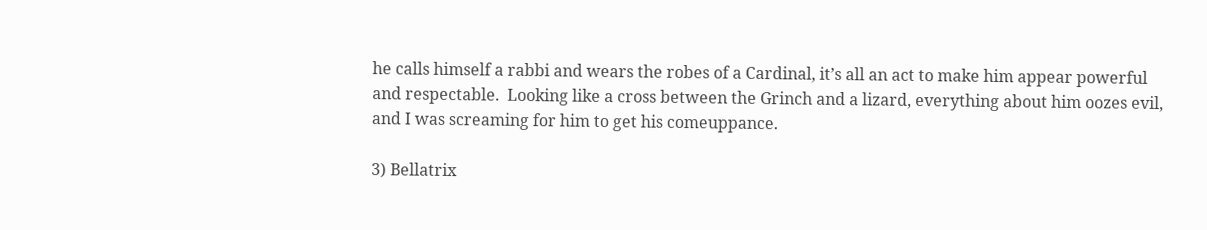he calls himself a rabbi and wears the robes of a Cardinal, it’s all an act to make him appear powerful and respectable.  Looking like a cross between the Grinch and a lizard, everything about him oozes evil, and I was screaming for him to get his comeuppance.

3) Bellatrix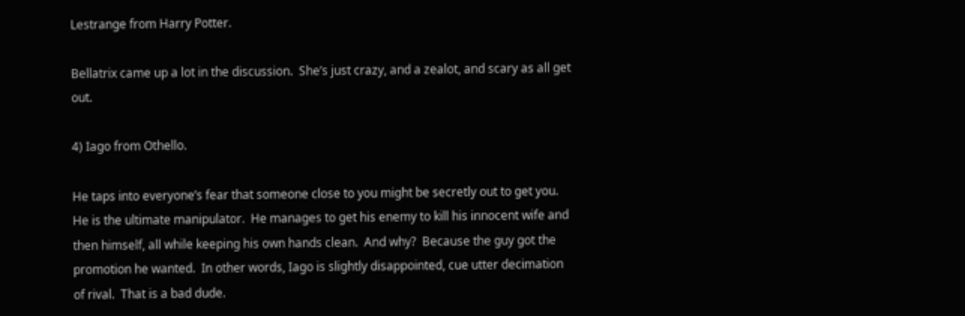Lestrange from Harry Potter.

Bellatrix came up a lot in the discussion.  She’s just crazy, and a zealot, and scary as all get out.

4) Iago from Othello.

He taps into everyone’s fear that someone close to you might be secretly out to get you.  He is the ultimate manipulator.  He manages to get his enemy to kill his innocent wife and then himself, all while keeping his own hands clean.  And why?  Because the guy got the promotion he wanted.  In other words, Iago is slightly disappointed, cue utter decimation of rival.  That is a bad dude.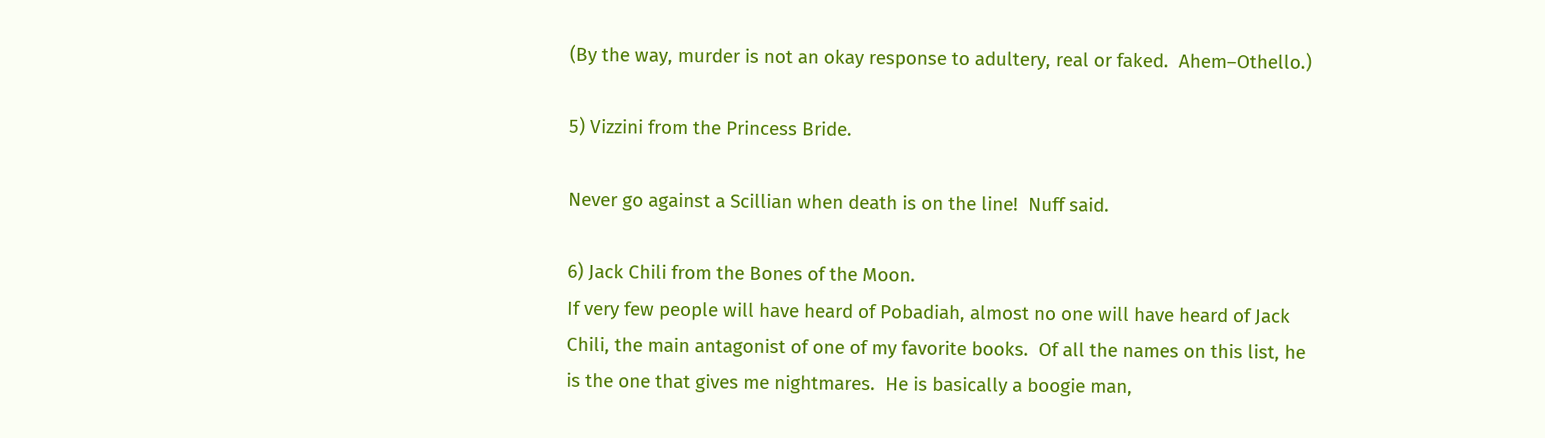(By the way, murder is not an okay response to adultery, real or faked.  Ahem–Othello.)

5) Vizzini from the Princess Bride.

Never go against a Scillian when death is on the line!  Nuff said.

6) Jack Chili from the Bones of the Moon.
If very few people will have heard of Pobadiah, almost no one will have heard of Jack Chili, the main antagonist of one of my favorite books.  Of all the names on this list, he is the one that gives me nightmares.  He is basically a boogie man,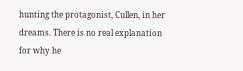hunting the protagonist, Cullen, in her dreams. There is no real explanation for why he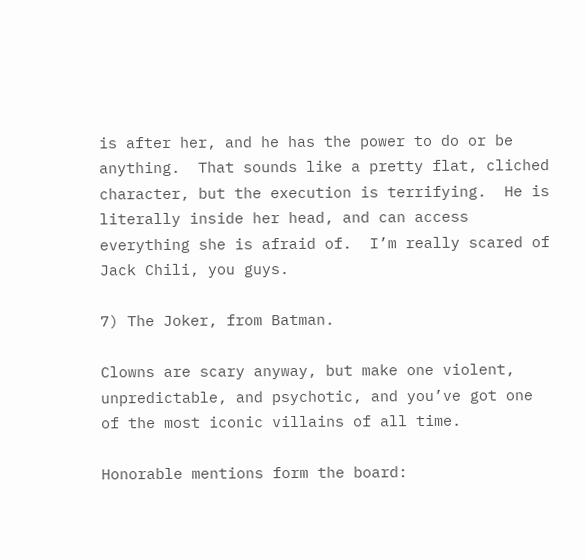is after her, and he has the power to do or be anything.  That sounds like a pretty flat, cliched character, but the execution is terrifying.  He is literally inside her head, and can access everything she is afraid of.  I’m really scared of Jack Chili, you guys.

7) The Joker, from Batman.

Clowns are scary anyway, but make one violent, unpredictable, and psychotic, and you’ve got one of the most iconic villains of all time.

Honorable mentions form the board: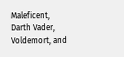Maleficent, Darth Vader, Voldemort, and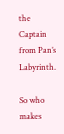the Captain from Pan’s Labyrinth.

So who makes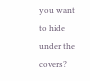you want to hide under the covers?